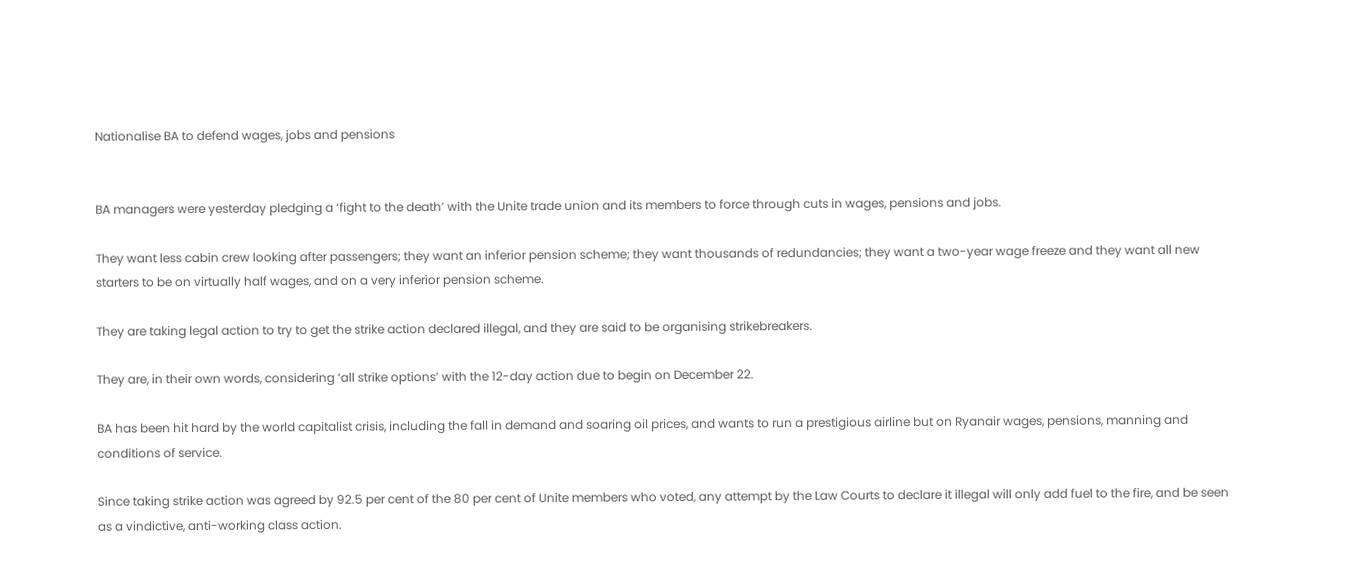Nationalise BA to defend wages, jobs and pensions


BA managers were yesterday pledging a ‘fight to the death’ with the Unite trade union and its members to force through cuts in wages, pensions and jobs.

They want less cabin crew looking after passengers; they want an inferior pension scheme; they want thousands of redundancies; they want a two-year wage freeze and they want all new starters to be on virtually half wages, and on a very inferior pension scheme.

They are taking legal action to try to get the strike action declared illegal, and they are said to be organising strikebreakers.

They are, in their own words, considering ‘all strike options’ with the 12-day action due to begin on December 22.

BA has been hit hard by the world capitalist crisis, including the fall in demand and soaring oil prices, and wants to run a prestigious airline but on Ryanair wages, pensions, manning and conditions of service.

Since taking strike action was agreed by 92.5 per cent of the 80 per cent of Unite members who voted, any attempt by the Law Courts to declare it illegal will only add fuel to the fire, and be seen as a vindictive, anti-working class action.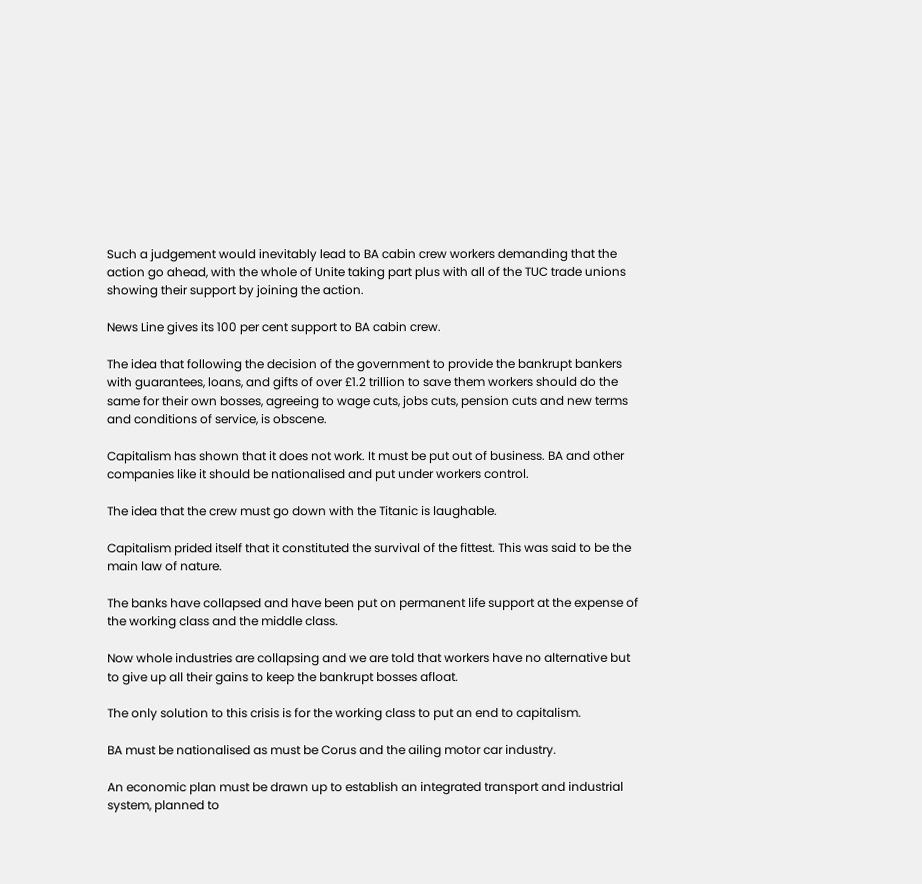Such a judgement would inevitably lead to BA cabin crew workers demanding that the action go ahead, with the whole of Unite taking part plus with all of the TUC trade unions showing their support by joining the action.

News Line gives its 100 per cent support to BA cabin crew.

The idea that following the decision of the government to provide the bankrupt bankers with guarantees, loans, and gifts of over £1.2 trillion to save them workers should do the same for their own bosses, agreeing to wage cuts, jobs cuts, pension cuts and new terms and conditions of service, is obscene.

Capitalism has shown that it does not work. It must be put out of business. BA and other companies like it should be nationalised and put under workers control.

The idea that the crew must go down with the Titanic is laughable.

Capitalism prided itself that it constituted the survival of the fittest. This was said to be the main law of nature.

The banks have collapsed and have been put on permanent life support at the expense of the working class and the middle class.

Now whole industries are collapsing and we are told that workers have no alternative but to give up all their gains to keep the bankrupt bosses afloat.

The only solution to this crisis is for the working class to put an end to capitalism.

BA must be nationalised as must be Corus and the ailing motor car industry.

An economic plan must be drawn up to establish an integrated transport and industrial system, planned to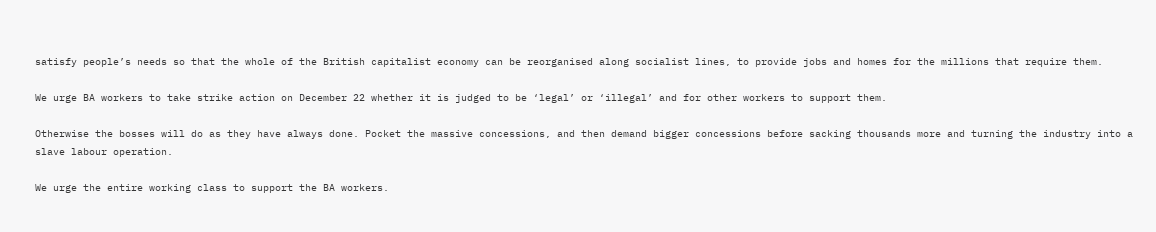satisfy people’s needs so that the whole of the British capitalist economy can be reorganised along socialist lines, to provide jobs and homes for the millions that require them.

We urge BA workers to take strike action on December 22 whether it is judged to be ‘legal’ or ‘illegal’ and for other workers to support them.

Otherwise the bosses will do as they have always done. Pocket the massive concessions, and then demand bigger concessions before sacking thousands more and turning the industry into a slave labour operation.

We urge the entire working class to support the BA workers.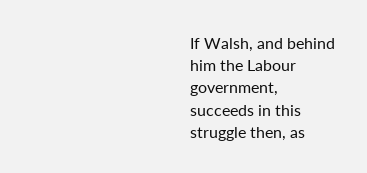If Walsh, and behind him the Labour government, succeeds in this struggle then, as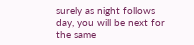surely as night follows day, you will be next for the same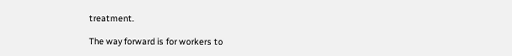treatment.

The way forward is for workers to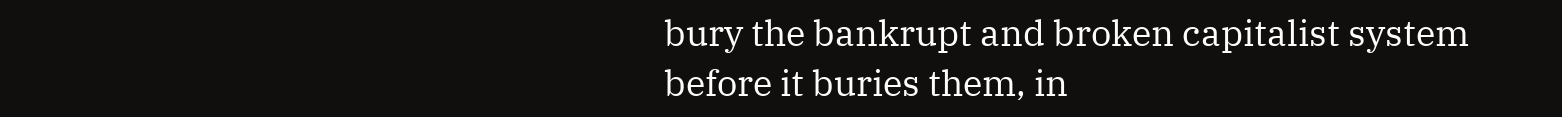bury the bankrupt and broken capitalist system before it buries them, in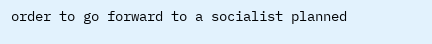order to go forward to a socialist planned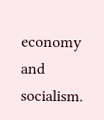economy and socialism.